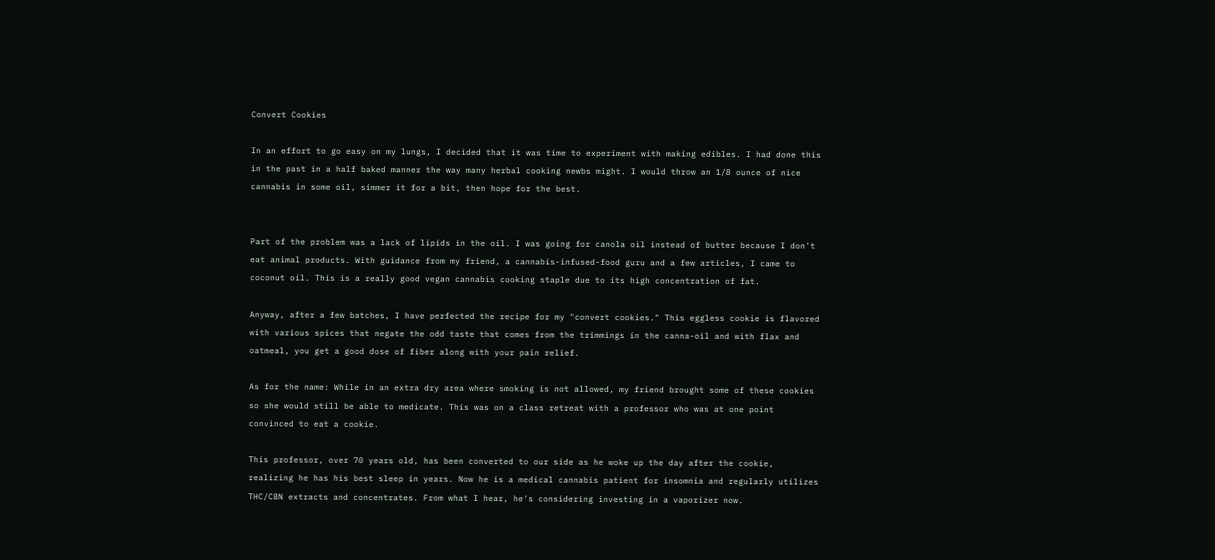Convert Cookies

In an effort to go easy on my lungs, I decided that it was time to experiment with making edibles. I had done this in the past in a half baked manner the way many herbal cooking newbs might. I would throw an 1/8 ounce of nice cannabis in some oil, simmer it for a bit, then hope for the best.


Part of the problem was a lack of lipids in the oil. I was going for canola oil instead of butter because I don't eat animal products. With guidance from my friend, a cannabis-infused-food guru and a few articles, I came to coconut oil. This is a really good vegan cannabis cooking staple due to its high concentration of fat.

Anyway, after a few batches, I have perfected the recipe for my "convert cookies." This eggless cookie is flavored with various spices that negate the odd taste that comes from the trimmings in the canna-oil and with flax and oatmeal, you get a good dose of fiber along with your pain relief.

As for the name: While in an extra dry area where smoking is not allowed, my friend brought some of these cookies so she would still be able to medicate. This was on a class retreat with a professor who was at one point convinced to eat a cookie.

This professor, over 70 years old, has been converted to our side as he woke up the day after the cookie, realizing he has his best sleep in years. Now he is a medical cannabis patient for insomnia and regularly utilizes THC/CBN extracts and concentrates. From what I hear, he's considering investing in a vaporizer now.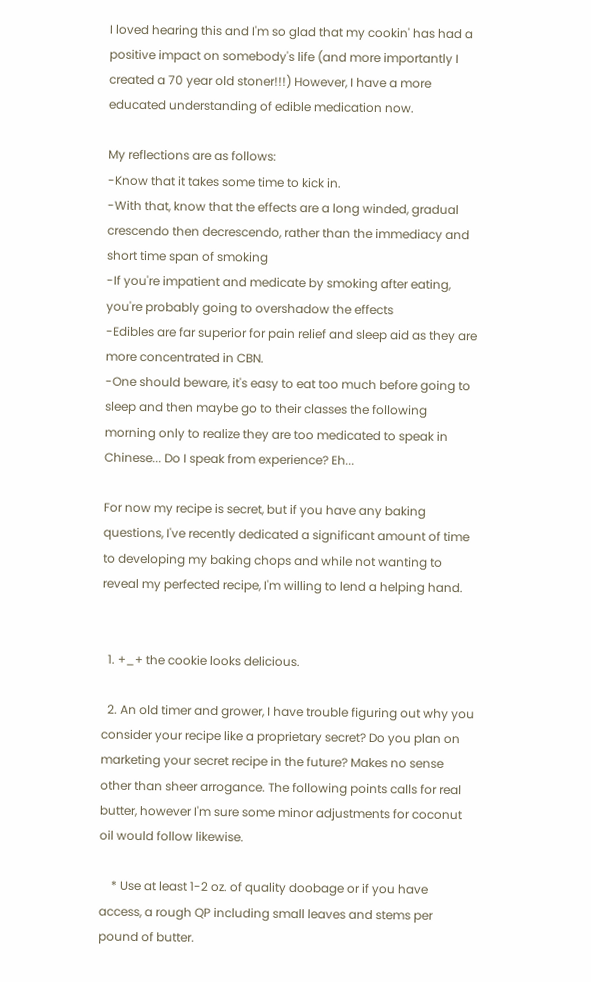I loved hearing this and I'm so glad that my cookin' has had a positive impact on somebody's life (and more importantly I created a 70 year old stoner!!!) However, I have a more educated understanding of edible medication now.

My reflections are as follows:
-Know that it takes some time to kick in.
-With that, know that the effects are a long winded, gradual crescendo then decrescendo, rather than the immediacy and short time span of smoking
-If you're impatient and medicate by smoking after eating, you're probably going to overshadow the effects
-Edibles are far superior for pain relief and sleep aid as they are more concentrated in CBN.
-One should beware, it's easy to eat too much before going to sleep and then maybe go to their classes the following morning only to realize they are too medicated to speak in Chinese... Do I speak from experience? Eh...

For now my recipe is secret, but if you have any baking questions, I've recently dedicated a significant amount of time to developing my baking chops and while not wanting to reveal my perfected recipe, I'm willing to lend a helping hand.


  1. +_+ the cookie looks delicious.

  2. An old timer and grower, I have trouble figuring out why you consider your recipe like a proprietary secret? Do you plan on marketing your secret recipe in the future? Makes no sense other than sheer arrogance. The following points calls for real butter, however I'm sure some minor adjustments for coconut oil would follow likewise.

    * Use at least 1-2 oz. of quality doobage or if you have access, a rough QP including small leaves and stems per pound of butter.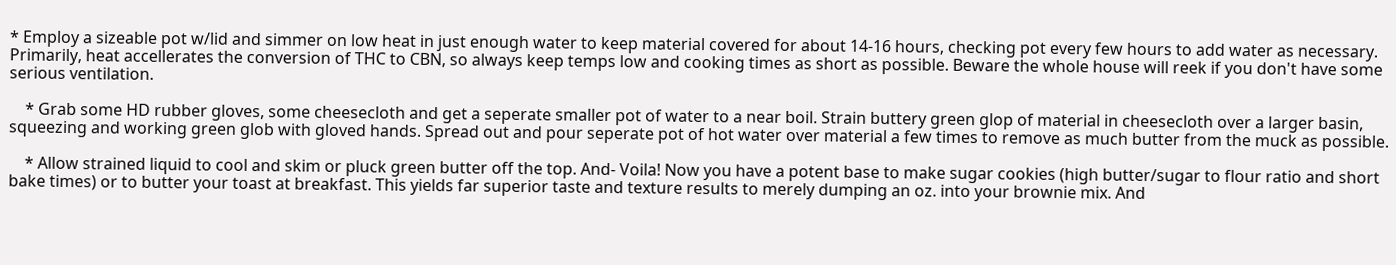* Employ a sizeable pot w/lid and simmer on low heat in just enough water to keep material covered for about 14-16 hours, checking pot every few hours to add water as necessary. Primarily, heat accellerates the conversion of THC to CBN, so always keep temps low and cooking times as short as possible. Beware the whole house will reek if you don't have some serious ventilation.

    * Grab some HD rubber gloves, some cheesecloth and get a seperate smaller pot of water to a near boil. Strain buttery green glop of material in cheesecloth over a larger basin, squeezing and working green glob with gloved hands. Spread out and pour seperate pot of hot water over material a few times to remove as much butter from the muck as possible.

    * Allow strained liquid to cool and skim or pluck green butter off the top. And- Voila! Now you have a potent base to make sugar cookies (high butter/sugar to flour ratio and short bake times) or to butter your toast at breakfast. This yields far superior taste and texture results to merely dumping an oz. into your brownie mix. And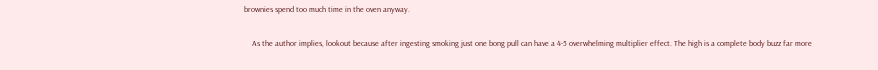brownies spend too much time in the oven anyway.

    As the author implies, lookout because after ingesting smoking just one bong pull can have a 4-5 overwhelming multiplier effect. The high is a complete body buzz far more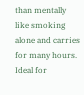than mentally like smoking alone and carries for many hours. Ideal for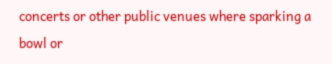concerts or other public venues where sparking a bowl or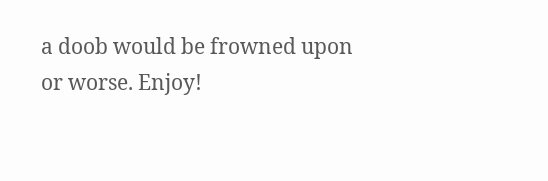a doob would be frowned upon or worse. Enjoy!